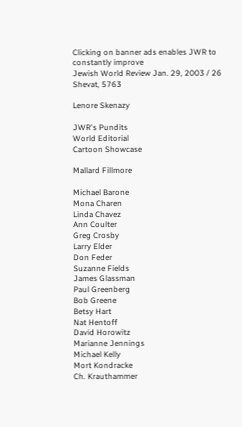Clicking on banner ads enables JWR to constantly improve
Jewish World Review Jan. 29, 2003 / 26 Shevat, 5763

Lenore Skenazy

JWR's Pundits
World Editorial
Cartoon Showcase

Mallard Fillmore

Michael Barone
Mona Charen
Linda Chavez
Ann Coulter
Greg Crosby
Larry Elder
Don Feder
Suzanne Fields
James Glassman
Paul Greenberg
Bob Greene
Betsy Hart
Nat Hentoff
David Horowitz
Marianne Jennings
Michael Kelly
Mort Kondracke
Ch. Krauthammer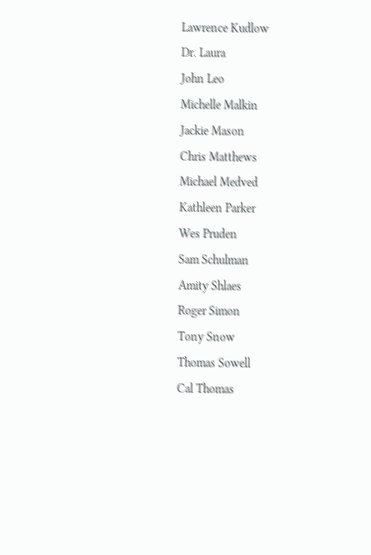Lawrence Kudlow
Dr. Laura
John Leo
Michelle Malkin
Jackie Mason
Chris Matthews
Michael Medved
Kathleen Parker
Wes Pruden
Sam Schulman
Amity Shlaes
Roger Simon
Tony Snow
Thomas Sowell
Cal Thomas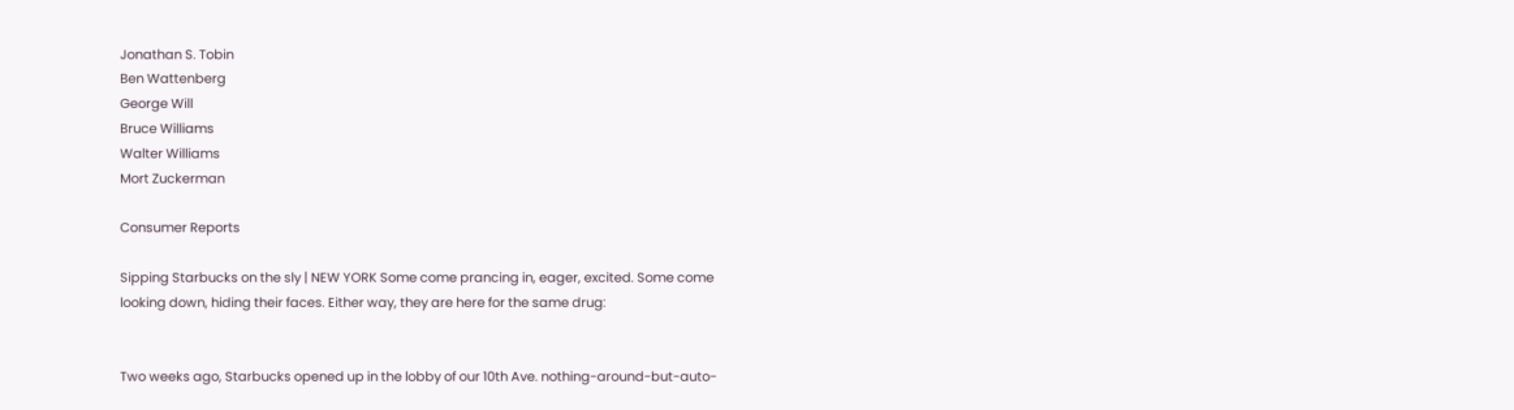Jonathan S. Tobin
Ben Wattenberg
George Will
Bruce Williams
Walter Williams
Mort Zuckerman

Consumer Reports

Sipping Starbucks on the sly | NEW YORK Some come prancing in, eager, excited. Some come looking down, hiding their faces. Either way, they are here for the same drug:


Two weeks ago, Starbucks opened up in the lobby of our 10th Ave. nothing-around-but-auto-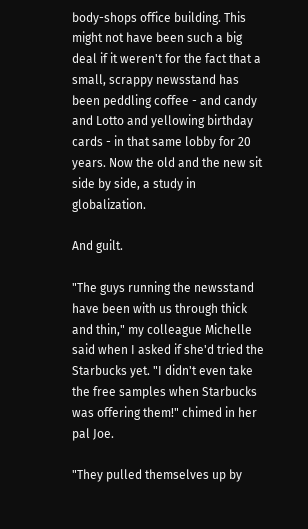body-shops office building. This might not have been such a big deal if it weren't for the fact that a small, scrappy newsstand has been peddling coffee - and candy and Lotto and yellowing birthday cards - in that same lobby for 20 years. Now the old and the new sit side by side, a study in globalization.

And guilt.

"The guys running the newsstand have been with us through thick and thin," my colleague Michelle said when I asked if she'd tried the Starbucks yet. "I didn't even take the free samples when Starbucks was offering them!" chimed in her pal Joe.

"They pulled themselves up by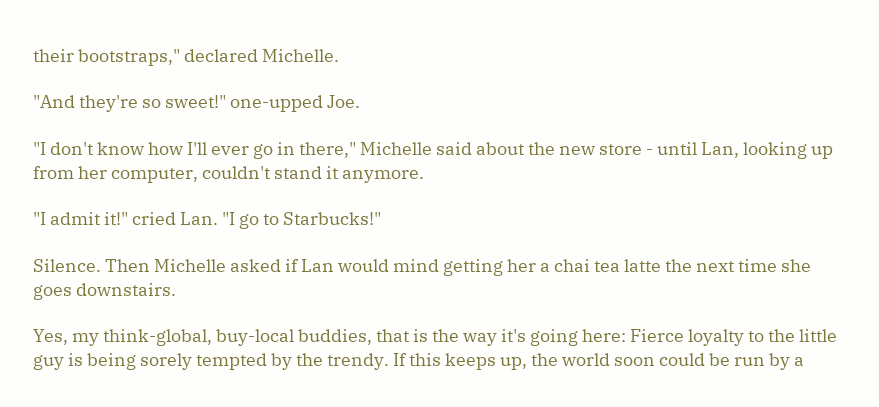their bootstraps," declared Michelle.

"And they're so sweet!" one-upped Joe.

"I don't know how I'll ever go in there," Michelle said about the new store - until Lan, looking up from her computer, couldn't stand it anymore.

"I admit it!" cried Lan. "I go to Starbucks!"

Silence. Then Michelle asked if Lan would mind getting her a chai tea latte the next time she goes downstairs.

Yes, my think-global, buy-local buddies, that is the way it's going here: Fierce loyalty to the little guy is being sorely tempted by the trendy. If this keeps up, the world soon could be run by a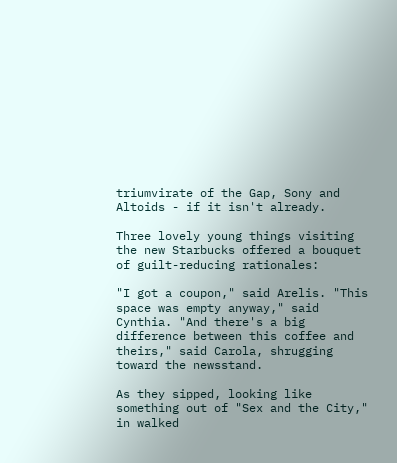triumvirate of the Gap, Sony and Altoids - if it isn't already.

Three lovely young things visiting the new Starbucks offered a bouquet of guilt-reducing rationales:

"I got a coupon," said Arelis. "This space was empty anyway," said Cynthia. "And there's a big difference between this coffee and theirs," said Carola, shrugging toward the newsstand.

As they sipped, looking like something out of "Sex and the City," in walked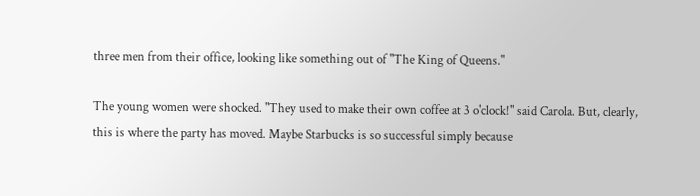three men from their office, looking like something out of "The King of Queens."

The young women were shocked. "They used to make their own coffee at 3 o'clock!" said Carola. But, clearly, this is where the party has moved. Maybe Starbucks is so successful simply because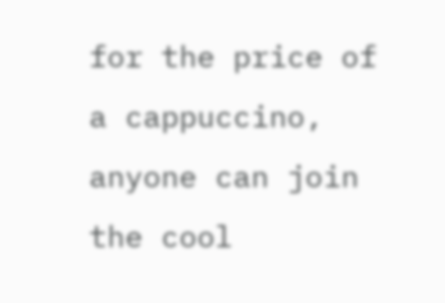for the price of a cappuccino, anyone can join the cool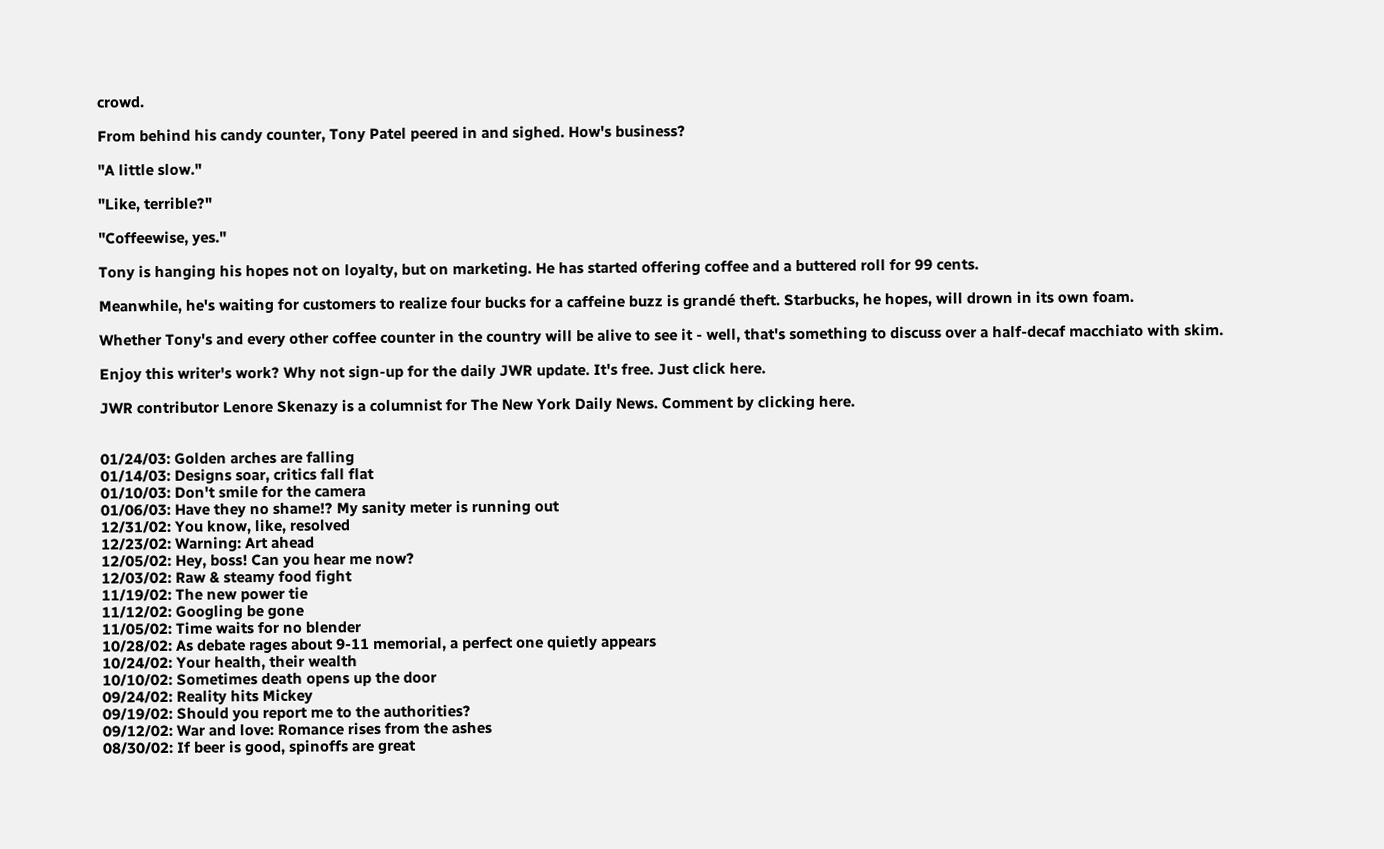crowd.

From behind his candy counter, Tony Patel peered in and sighed. How's business?

"A little slow."

"Like, terrible?"

"Coffeewise, yes."

Tony is hanging his hopes not on loyalty, but on marketing. He has started offering coffee and a buttered roll for 99 cents.

Meanwhile, he's waiting for customers to realize four bucks for a caffeine buzz is grandé theft. Starbucks, he hopes, will drown in its own foam.

Whether Tony's and every other coffee counter in the country will be alive to see it - well, that's something to discuss over a half-decaf macchiato with skim.

Enjoy this writer's work? Why not sign-up for the daily JWR update. It's free. Just click here.

JWR contributor Lenore Skenazy is a columnist for The New York Daily News. Comment by clicking here.


01/24/03: Golden arches are falling
01/14/03: Designs soar, critics fall flat
01/10/03: Don't smile for the camera
01/06/03: Have they no shame!? My sanity meter is running out
12/31/02: You know, like, resolved
12/23/02: Warning: Art ahead
12/05/02: Hey, boss! Can you hear me now?
12/03/02: Raw & steamy food fight
11/19/02: The new power tie
11/12/02: Googling be gone
11/05/02: Time waits for no blender
10/28/02: As debate rages about 9-11 memorial, a perfect one quietly appears
10/24/02: Your health, their wealth
10/10/02: Sometimes death opens up the door
09/24/02: Reality hits Mickey
09/19/02: Should you report me to the authorities?
09/12/02: War and love: Romance rises from the ashes
08/30/02: If beer is good, spinoffs are great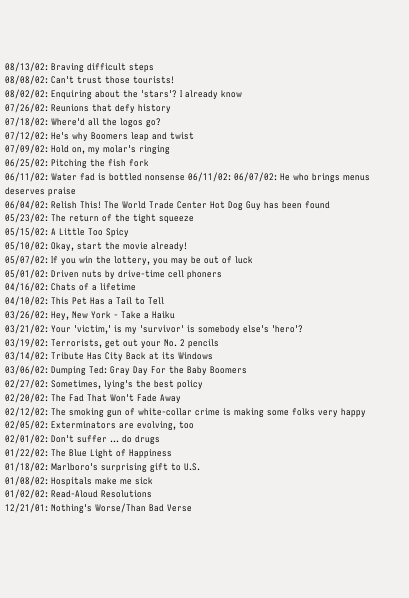08/13/02: Braving difficult steps
08/08/02: Can't trust those tourists!
08/02/02: Enquiring about the 'stars'? I already know
07/26/02: Reunions that defy history
07/18/02: Where'd all the logos go?
07/12/02: He's why Boomers leap and twist
07/09/02: Hold on, my molar's ringing
06/25/02: Pitching the fish fork
06/11/02: Water fad is bottled nonsense 06/11/02: 06/07/02: He who brings menus deserves praise
06/04/02: Relish This! The World Trade Center Hot Dog Guy has been found
05/23/02: The return of the tight squeeze
05/15/02: A Little Too Spicy
05/10/02: Okay, start the movie already!
05/07/02: If you win the lottery, you may be out of luck
05/01/02: Driven nuts by drive-time cell phoners
04/16/02: Chats of a lifetime
04/10/02: This Pet Has a Tail to Tell
03/26/02: Hey, New York - Take a Haiku
03/21/02: Your 'victim,' is my 'survivor' is somebody else's 'hero'?
03/19/02: Terrorists, get out your No. 2 pencils
03/14/02: Tribute Has City Back at its Windows
03/06/02: Dumping Ted: Gray Day For the Baby Boomers
02/27/02: Sometimes, lying's the best policy
02/20/02: The Fad That Won't Fade Away
02/12/02: The smoking gun of white-collar crime is making some folks very happy
02/05/02: Exterminators are evolving, too
02/01/02: Don't suffer … do drugs
01/22/02: The Blue Light of Happiness
01/18/02: Marlboro's surprising gift to U.S.
01/08/02: Hospitals make me sick
01/02/02: Read-Aloud Resolutions
12/21/01: Nothing's Worse/Than Bad Verse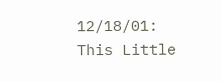12/18/01: This Little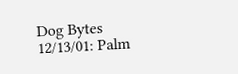Dog Bytes
12/13/01: Palm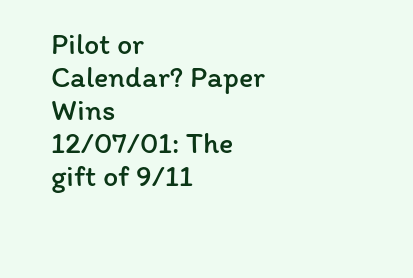Pilot or Calendar? Paper Wins
12/07/01: The gift of 9/11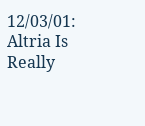12/03/01: Altria Is Really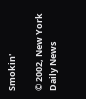Smokin'

© 2002, New York Daily News